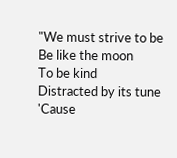"We must strive to be
Be like the moon
To be kind
Distracted by its tune
'Cause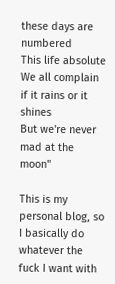these days are numbered
This life absolute
We all complain if it rains or it shines
But we're never mad at the moon"

This is my personal blog, so I basically do whatever the fuck I want with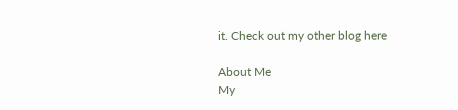it. Check out my other blog here

About Me
My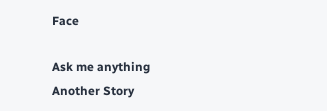Face

Ask me anything
Another Story